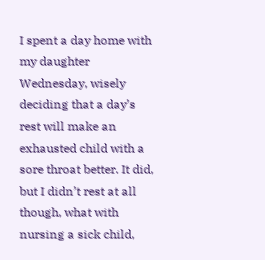I spent a day home with my daughter Wednesday, wisely deciding that a day’s rest will make an exhausted child with a sore throat better. It did, but I didn’t rest at all though, what with nursing a sick child,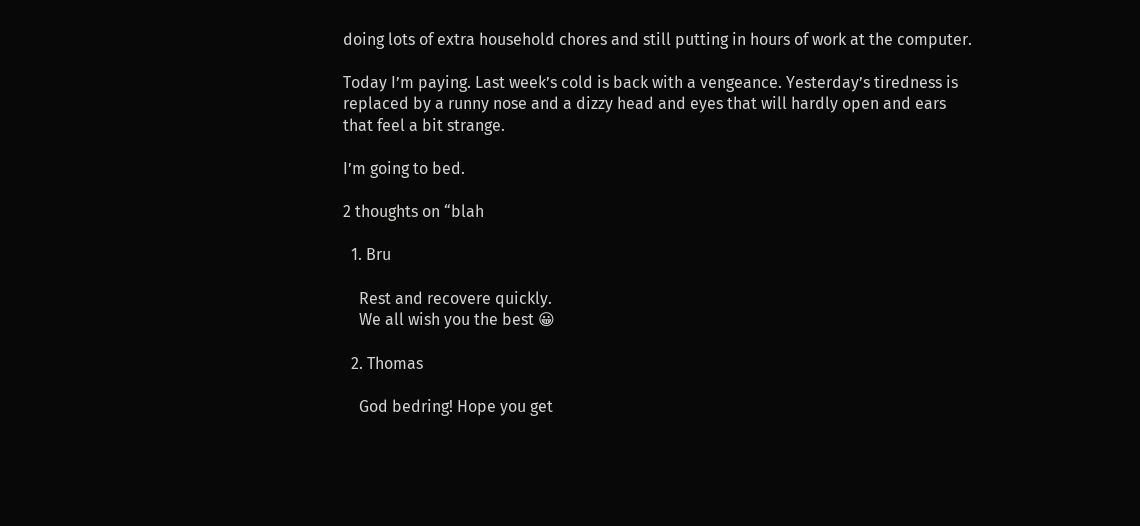doing lots of extra household chores and still putting in hours of work at the computer.

Today I’m paying. Last week’s cold is back with a vengeance. Yesterday’s tiredness is replaced by a runny nose and a dizzy head and eyes that will hardly open and ears that feel a bit strange.

I’m going to bed.

2 thoughts on “blah

  1. Bru

    Rest and recovere quickly.
    We all wish you the best 😀

  2. Thomas

    God bedring! Hope you get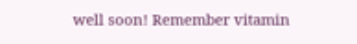well soon! Remember vitamin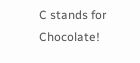C stands for Chocolate!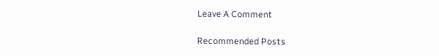Leave A Comment

Recommended Posts